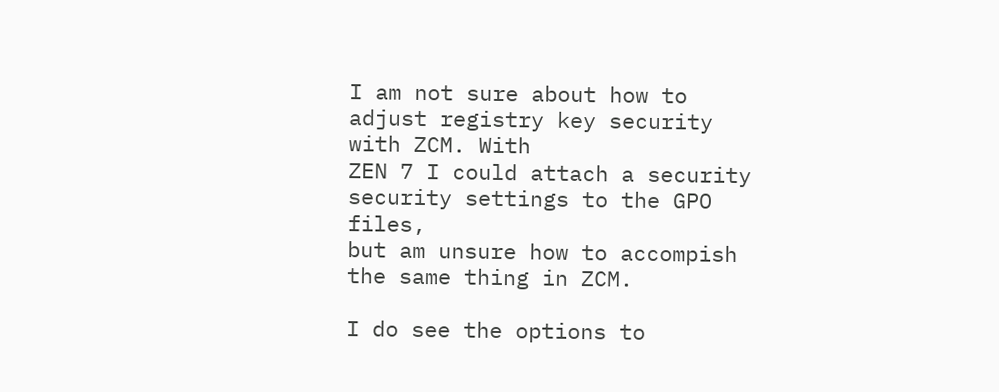I am not sure about how to adjust registry key security with ZCM. With
ZEN 7 I could attach a security security settings to the GPO files,
but am unsure how to accompish the same thing in ZCM.

I do see the options to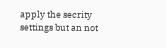apply the secrity settings but an not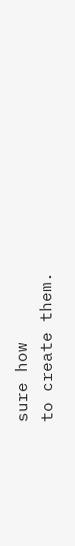sure how
to create them.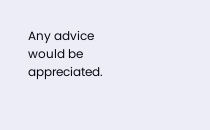Any advice would be appreciated.